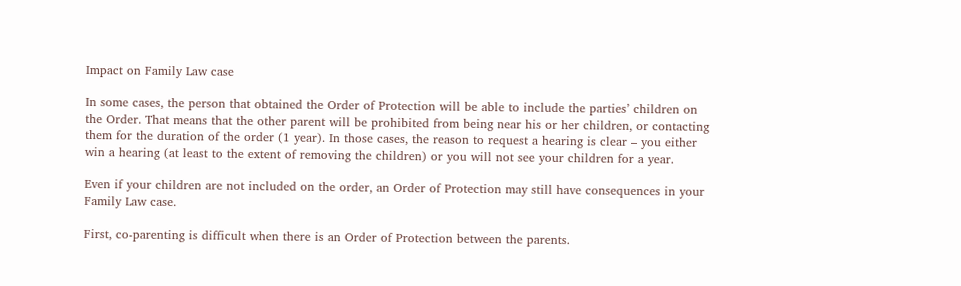Impact on Family Law case

In some cases, the person that obtained the Order of Protection will be able to include the parties’ children on the Order. That means that the other parent will be prohibited from being near his or her children, or contacting them for the duration of the order (1 year). In those cases, the reason to request a hearing is clear – you either win a hearing (at least to the extent of removing the children) or you will not see your children for a year.

Even if your children are not included on the order, an Order of Protection may still have consequences in your Family Law case.

First, co-parenting is difficult when there is an Order of Protection between the parents.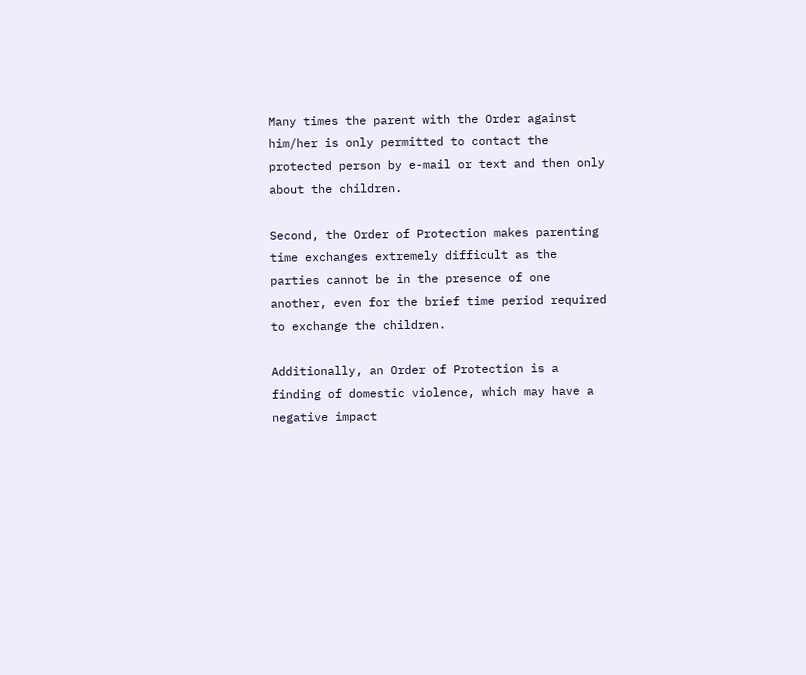Many times the parent with the Order against him/her is only permitted to contact the protected person by e-mail or text and then only about the children.

Second, the Order of Protection makes parenting time exchanges extremely difficult as the parties cannot be in the presence of one another, even for the brief time period required to exchange the children.

Additionally, an Order of Protection is a finding of domestic violence, which may have a negative impact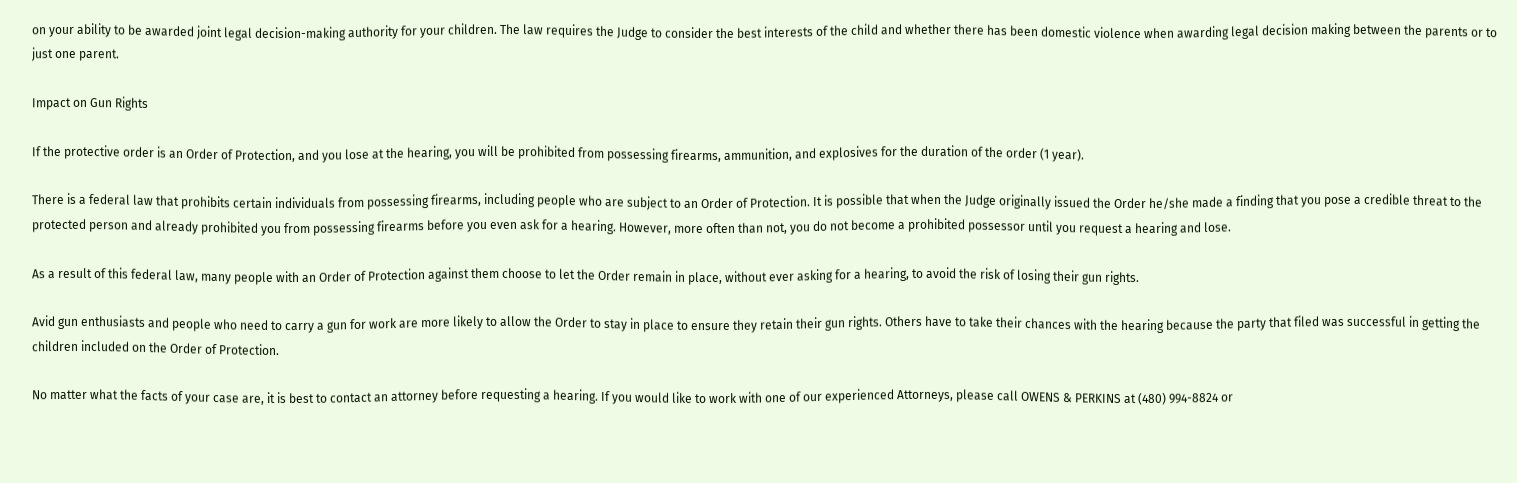on your ability to be awarded joint legal decision-making authority for your children. The law requires the Judge to consider the best interests of the child and whether there has been domestic violence when awarding legal decision making between the parents or to just one parent.

Impact on Gun Rights

If the protective order is an Order of Protection, and you lose at the hearing, you will be prohibited from possessing firearms, ammunition, and explosives for the duration of the order (1 year).

There is a federal law that prohibits certain individuals from possessing firearms, including people who are subject to an Order of Protection. It is possible that when the Judge originally issued the Order he/she made a finding that you pose a credible threat to the protected person and already prohibited you from possessing firearms before you even ask for a hearing. However, more often than not, you do not become a prohibited possessor until you request a hearing and lose.

As a result of this federal law, many people with an Order of Protection against them choose to let the Order remain in place, without ever asking for a hearing, to avoid the risk of losing their gun rights.

Avid gun enthusiasts and people who need to carry a gun for work are more likely to allow the Order to stay in place to ensure they retain their gun rights. Others have to take their chances with the hearing because the party that filed was successful in getting the children included on the Order of Protection.

No matter what the facts of your case are, it is best to contact an attorney before requesting a hearing. If you would like to work with one of our experienced Attorneys, please call OWENS & PERKINS at (480) 994-8824 or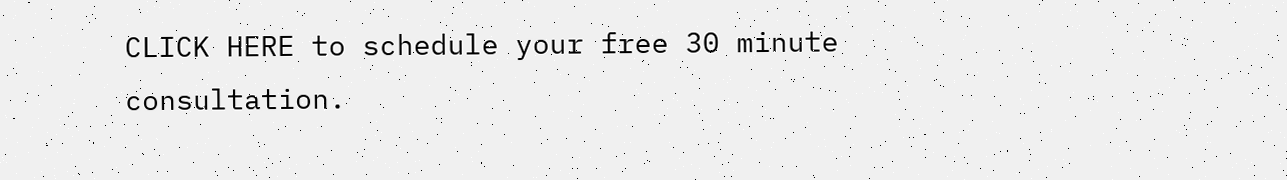CLICK HERE to schedule your free 30 minute consultation.